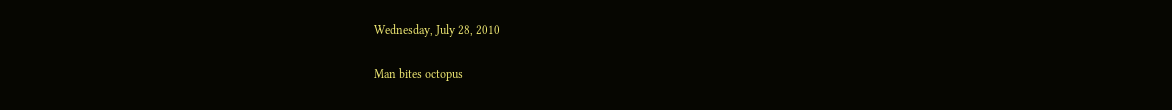Wednesday, July 28, 2010

Man bites octopus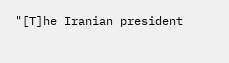"[T]he Iranian president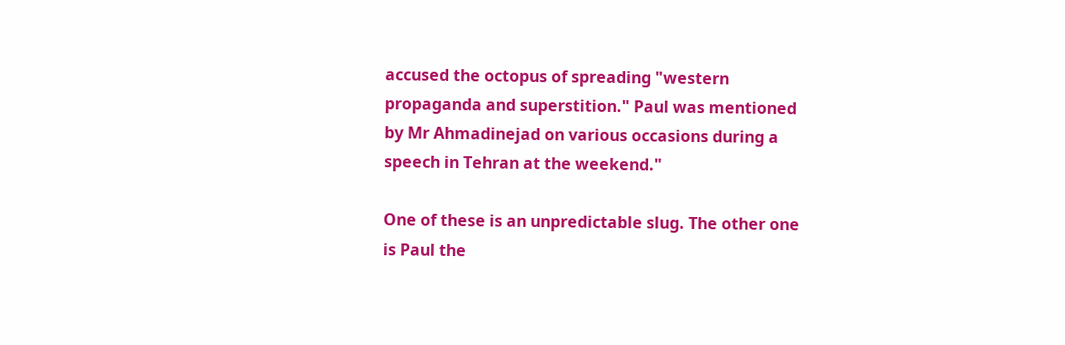accused the octopus of spreading "western propaganda and superstition." Paul was mentioned by Mr Ahmadinejad on various occasions during a speech in Tehran at the weekend."

One of these is an unpredictable slug. The other one is Paul the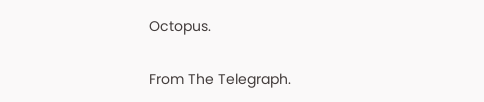Octopus.

From The Telegraph.